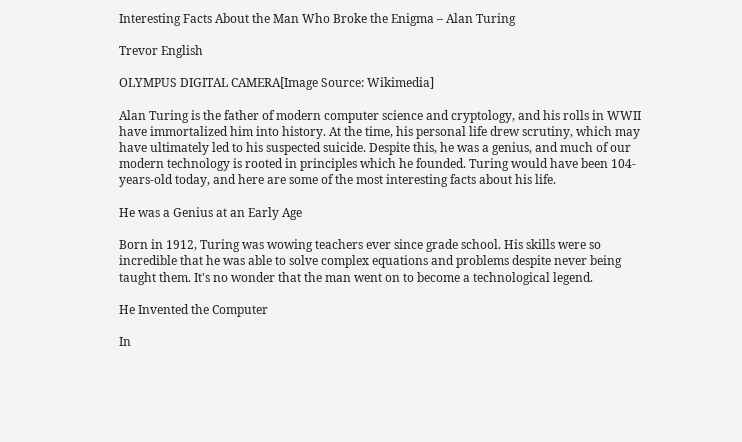Interesting Facts About the Man Who Broke the Enigma – Alan Turing

Trevor English

OLYMPUS DIGITAL CAMERA[Image Source: Wikimedia]

Alan Turing is the father of modern computer science and cryptology, and his rolls in WWII have immortalized him into history. At the time, his personal life drew scrutiny, which may have ultimately led to his suspected suicide. Despite this, he was a genius, and much of our modern technology is rooted in principles which he founded. Turing would have been 104-years-old today, and here are some of the most interesting facts about his life.

He was a Genius at an Early Age

Born in 1912, Turing was wowing teachers ever since grade school. His skills were so incredible that he was able to solve complex equations and problems despite never being taught them. It's no wonder that the man went on to become a technological legend.

He Invented the Computer

In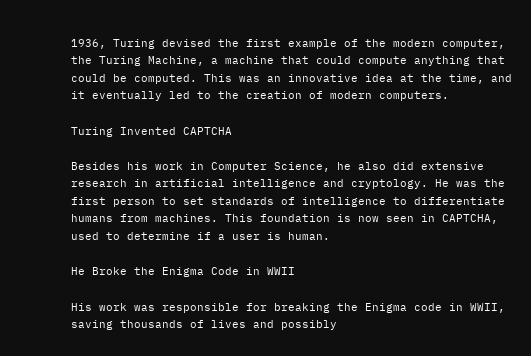1936, Turing devised the first example of the modern computer, the Turing Machine, a machine that could compute anything that could be computed. This was an innovative idea at the time, and it eventually led to the creation of modern computers.

Turing Invented CAPTCHA

Besides his work in Computer Science, he also did extensive research in artificial intelligence and cryptology. He was the first person to set standards of intelligence to differentiate humans from machines. This foundation is now seen in CAPTCHA, used to determine if a user is human.

He Broke the Enigma Code in WWII

His work was responsible for breaking the Enigma code in WWII, saving thousands of lives and possibly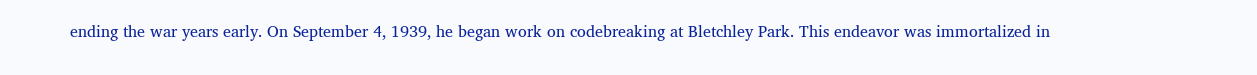ending the war years early. On September 4, 1939, he began work on codebreaking at Bletchley Park. This endeavor was immortalized in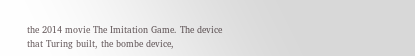the 2014 movie The Imitation Game. The device that Turing built, the bombe device,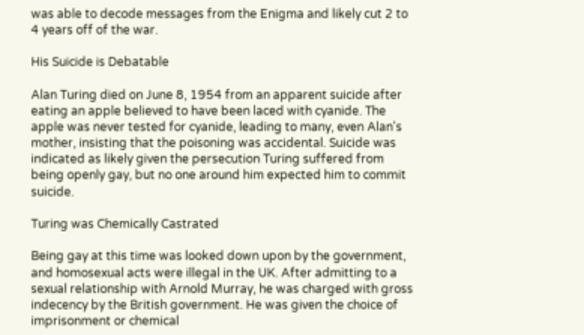was able to decode messages from the Enigma and likely cut 2 to 4 years off of the war.

His Suicide is Debatable

Alan Turing died on June 8, 1954 from an apparent suicide after eating an apple believed to have been laced with cyanide. The apple was never tested for cyanide, leading to many, even Alan's mother, insisting that the poisoning was accidental. Suicide was indicated as likely given the persecution Turing suffered from being openly gay, but no one around him expected him to commit suicide.

Turing was Chemically Castrated

Being gay at this time was looked down upon by the government, and homosexual acts were illegal in the UK. After admitting to a sexual relationship with Arnold Murray, he was charged with gross indecency by the British government. He was given the choice of imprisonment or chemical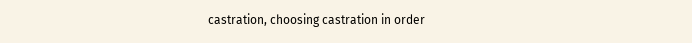castration, choosing castration in order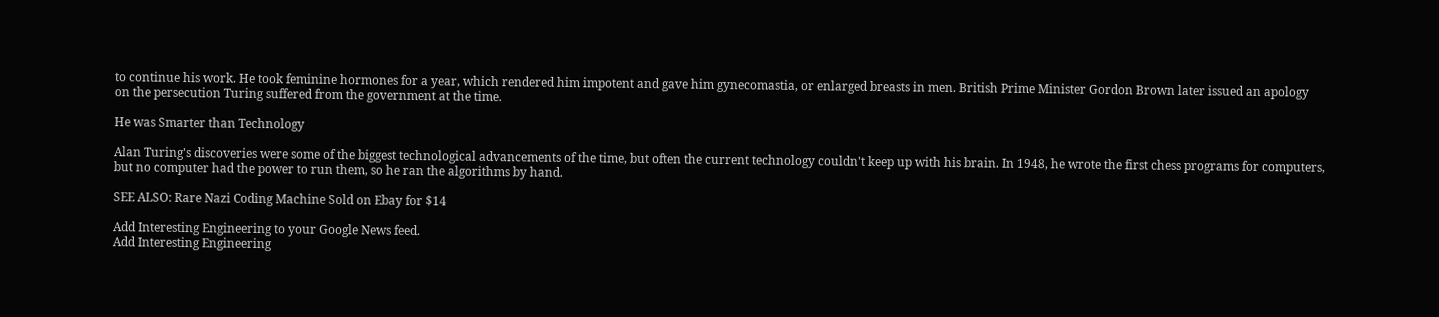to continue his work. He took feminine hormones for a year, which rendered him impotent and gave him gynecomastia, or enlarged breasts in men. British Prime Minister Gordon Brown later issued an apology on the persecution Turing suffered from the government at the time.

He was Smarter than Technology

Alan Turing's discoveries were some of the biggest technological advancements of the time, but often the current technology couldn't keep up with his brain. In 1948, he wrote the first chess programs for computers, but no computer had the power to run them, so he ran the algorithms by hand.

SEE ALSO: Rare Nazi Coding Machine Sold on Ebay for $14

Add Interesting Engineering to your Google News feed.
Add Interesting Engineering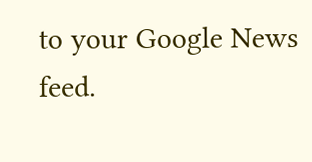to your Google News feed.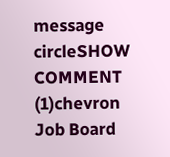message circleSHOW COMMENT (1)chevron
Job Board